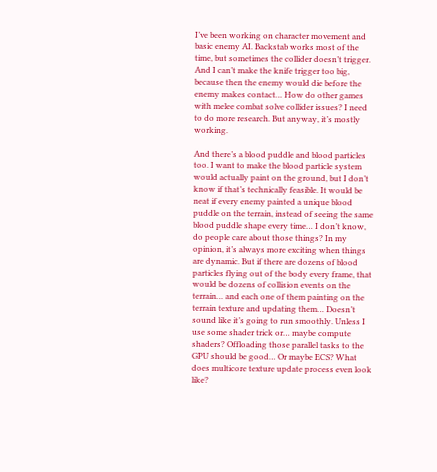I’ve been working on character movement and basic enemy AI. Backstab works most of the time, but sometimes the collider doesn’t trigger. And I can’t make the knife trigger too big, because then the enemy would die before the enemy makes contact… How do other games with melee combat solve collider issues? I need to do more research. But anyway, it’s mostly working.

And there’s a blood puddle and blood particles too. I want to make the blood particle system would actually paint on the ground, but I don’t know if that’s technically feasible. It would be neat if every enemy painted a unique blood puddle on the terrain, instead of seeing the same blood puddle shape every time… I don’t know, do people care about those things? In my opinion, it’s always more exciting when things are dynamic. But if there are dozens of blood particles flying out of the body every frame, that would be dozens of collision events on the terrain… and each one of them painting on the terrain texture and updating them… Doesn’t sound like it’s going to run smoothly. Unless I use some shader trick or… maybe compute shaders? Offloading those parallel tasks to the GPU should be good… Or maybe ECS? What does multicore texture update process even look like?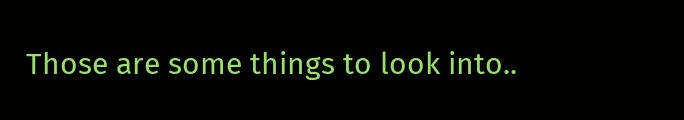Those are some things to look into..